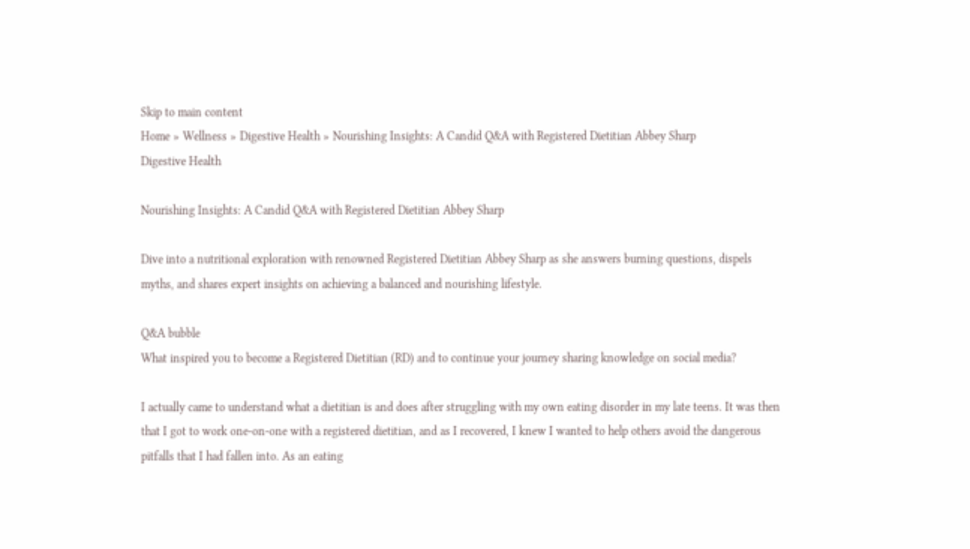Skip to main content
Home » Wellness » Digestive Health » Nourishing Insights: A Candid Q&A with Registered Dietitian Abbey Sharp
Digestive Health

Nourishing Insights: A Candid Q&A with Registered Dietitian Abbey Sharp

Dive into a nutritional exploration with renowned Registered Dietitian Abbey Sharp as she answers burning questions, dispels myths, and shares expert insights on achieving a balanced and nourishing lifestyle.

Q&A bubble
What inspired you to become a Registered Dietitian (RD) and to continue your journey sharing knowledge on social media?

I actually came to understand what a dietitian is and does after struggling with my own eating disorder in my late teens. It was then that I got to work one-on-one with a registered dietitian, and as I recovered, I knew I wanted to help others avoid the dangerous pitfalls that I had fallen into. As an eating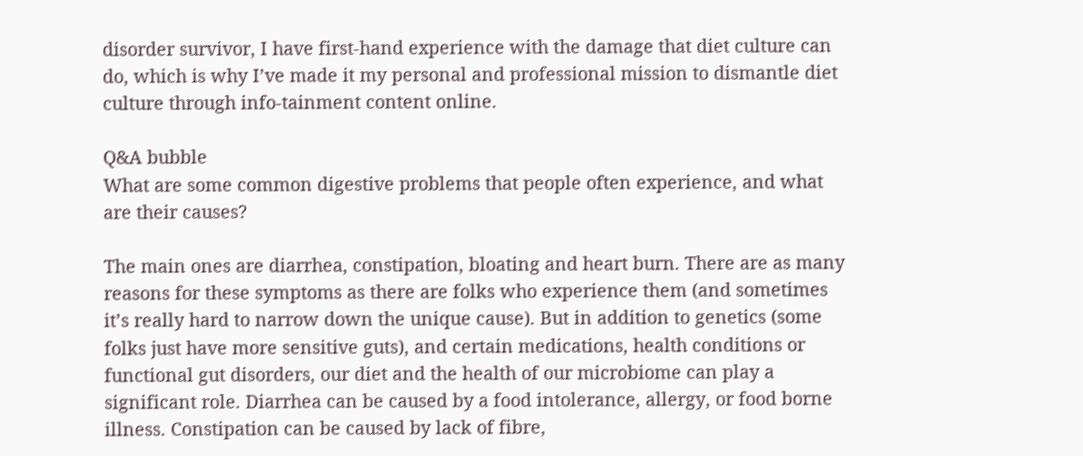disorder survivor, I have first-hand experience with the damage that diet culture can do, which is why I’ve made it my personal and professional mission to dismantle diet culture through info-tainment content online.

Q&A bubble
What are some common digestive problems that people often experience, and what are their causes?

The main ones are diarrhea, constipation, bloating and heart burn. There are as many reasons for these symptoms as there are folks who experience them (and sometimes it’s really hard to narrow down the unique cause). But in addition to genetics (some folks just have more sensitive guts), and certain medications, health conditions or functional gut disorders, our diet and the health of our microbiome can play a significant role. Diarrhea can be caused by a food intolerance, allergy, or food borne illness. Constipation can be caused by lack of fibre,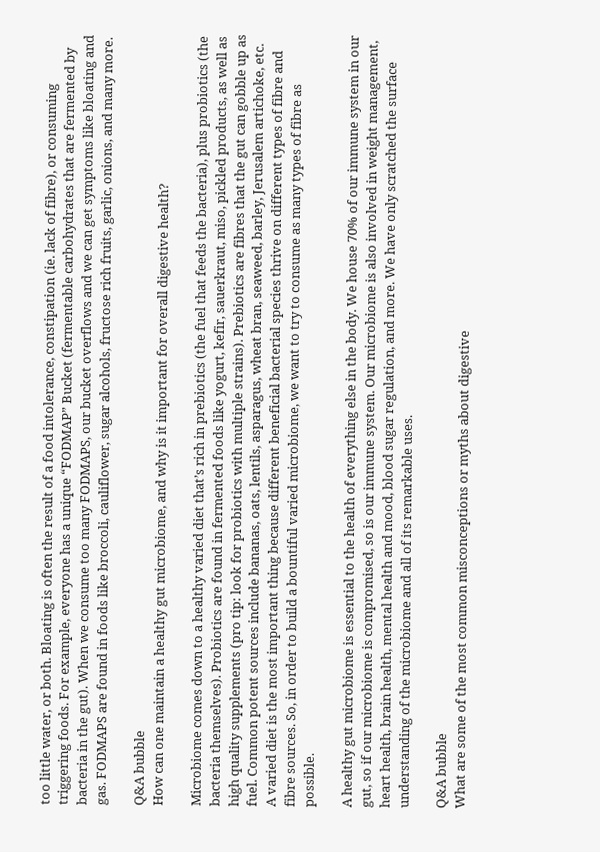too little water, or both. Bloating is often the result of a food intolerance, constipation (ie. lack of fibre), or consuming triggering foods. For example, everyone has a unique “FODMAP” Bucket (fermentable carbohydrates that are fermented by bacteria in the gut). When we consume too many FODMAPS, our bucket overflows and we can get symptoms like bloating and gas. FODMAPS are found in foods like broccoli, cauliflower, sugar alcohols, fructose rich fruits, garlic, onions, and many more.

Q&A bubble
How can one maintain a healthy gut microbiome, and why is it important for overall digestive health?

Microbiome comes down to a healthy varied diet that’s rich in prebiotics (the fuel that feeds the bacteria), plus probiotics (the bacteria themselves). Probiotics are found in fermented foods like yogurt, kefir, sauerkraut, miso, pickled products, as well as high quality supplements (pro tip: look for probiotics with multiple strains). Prebiotics are fibres that the gut can gobble up as fuel. Common potent sources include bananas, oats, lentils, asparagus, wheat bran, seaweed, barley, Jerusalem artichoke, etc. A varied diet is the most important thing because different beneficial bacterial species thrive on different types of fibre and fibre sources. So, in order to build a bountiful varied microbiome, we want to try to consume as many types of fibre as possible.

A healthy gut microbiome is essential to the health of everything else in the body. We house 70% of our immune system in our gut, so if our microbiome is compromised, so is our immune system. Our microbiome is also involved in weight management, heart health, brain health, mental health and mood, blood sugar regulation, and more. We have only scratched the surface understanding of the microbiome and all of its remarkable uses.

Q&A bubble
What are some of the most common misconceptions or myths about digestive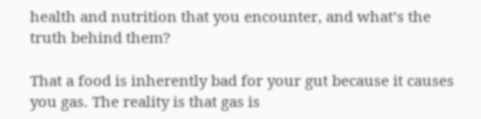health and nutrition that you encounter, and what’s the truth behind them?

That a food is inherently bad for your gut because it causes you gas. The reality is that gas is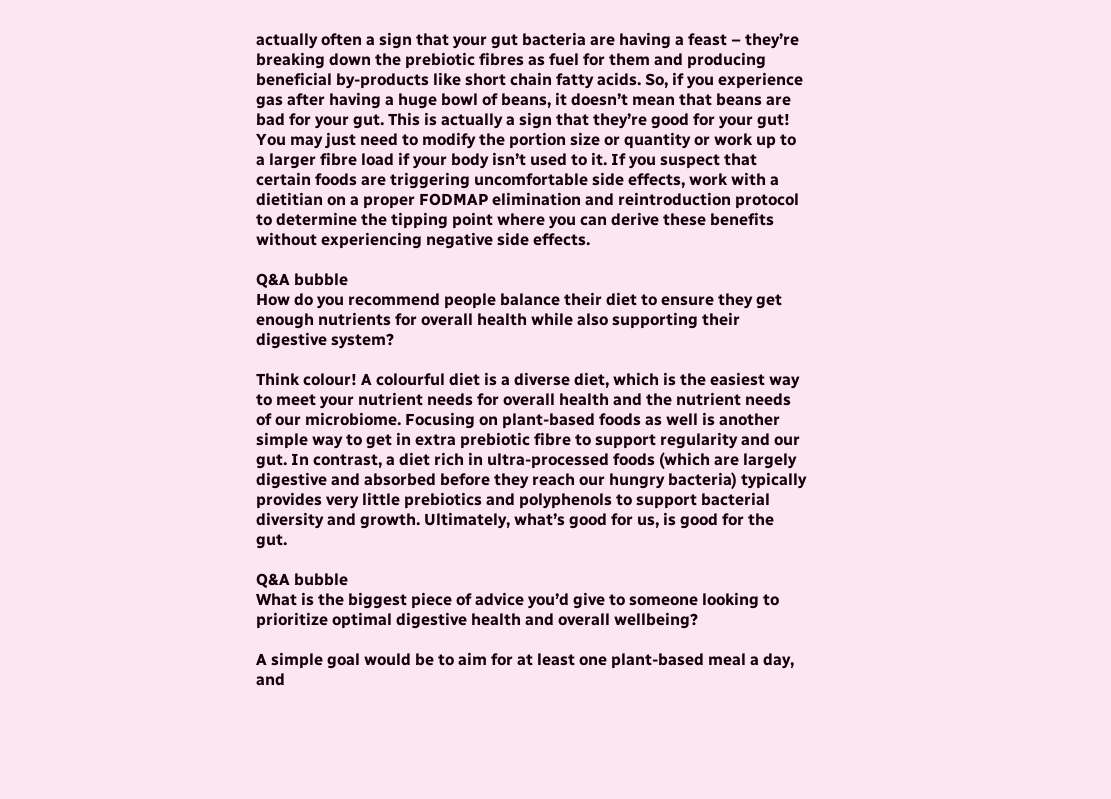actually often a sign that your gut bacteria are having a feast – they’re breaking down the prebiotic fibres as fuel for them and producing beneficial by-products like short chain fatty acids. So, if you experience gas after having a huge bowl of beans, it doesn’t mean that beans are bad for your gut. This is actually a sign that they’re good for your gut! You may just need to modify the portion size or quantity or work up to a larger fibre load if your body isn’t used to it. If you suspect that certain foods are triggering uncomfortable side effects, work with a dietitian on a proper FODMAP elimination and reintroduction protocol to determine the tipping point where you can derive these benefits without experiencing negative side effects.

Q&A bubble
How do you recommend people balance their diet to ensure they get enough nutrients for overall health while also supporting their digestive system?

Think colour! A colourful diet is a diverse diet, which is the easiest way to meet your nutrient needs for overall health and the nutrient needs of our microbiome. Focusing on plant-based foods as well is another simple way to get in extra prebiotic fibre to support regularity and our gut. In contrast, a diet rich in ultra-processed foods (which are largely digestive and absorbed before they reach our hungry bacteria) typically provides very little prebiotics and polyphenols to support bacterial diversity and growth. Ultimately, what’s good for us, is good for the gut.

Q&A bubble
What is the biggest piece of advice you’d give to someone looking to prioritize optimal digestive health and overall wellbeing?

A simple goal would be to aim for at least one plant-based meal a day, and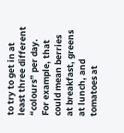to try to get in at least three different “colours” per day. For example, that could mean berries at breakfast, greens at lunch, and tomatoes at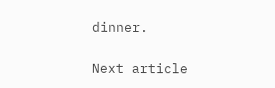dinner.

Next article